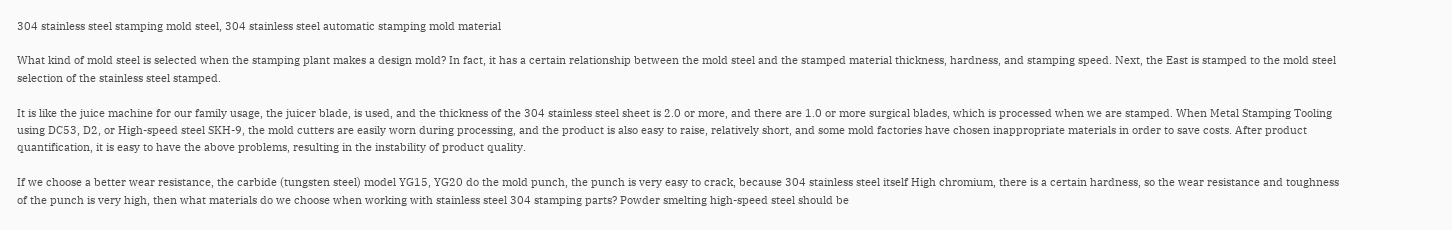304 stainless steel stamping mold steel, 304 stainless steel automatic stamping mold material

What kind of mold steel is selected when the stamping plant makes a design mold? In fact, it has a certain relationship between the mold steel and the stamped material thickness, hardness, and stamping speed. Next, the East is stamped to the mold steel selection of the stainless steel stamped.

It is like the juice machine for our family usage, the juicer blade, is used, and the thickness of the 304 stainless steel sheet is 2.0 or more, and there are 1.0 or more surgical blades, which is processed when we are stamped. When Metal Stamping Tooling using DC53, D2, or High-speed steel SKH-9, the mold cutters are easily worn during processing, and the product is also easy to raise, relatively short, and some mold factories have chosen inappropriate materials in order to save costs. After product quantification, it is easy to have the above problems, resulting in the instability of product quality.

If we choose a better wear resistance, the carbide (tungsten steel) model YG15, YG20 do the mold punch, the punch is very easy to crack, because 304 stainless steel itself High chromium, there is a certain hardness, so the wear resistance and toughness of the punch is very high, then what materials do we choose when working with stainless steel 304 stamping parts? Powder smelting high-speed steel should be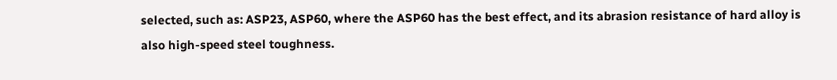selected, such as: ASP23, ASP60, where the ASP60 has the best effect, and its abrasion resistance of hard alloy is also high-speed steel toughness.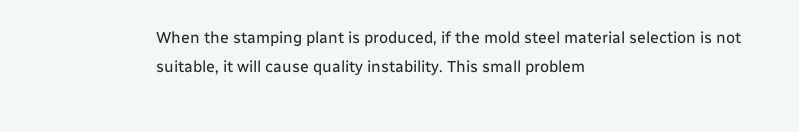When the stamping plant is produced, if the mold steel material selection is not suitable, it will cause quality instability. This small problem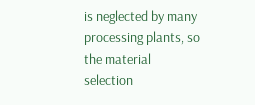is neglected by many processing plants, so the material selection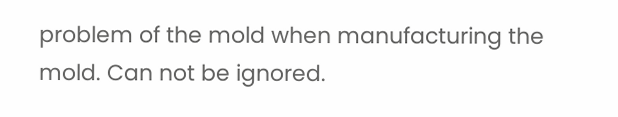problem of the mold when manufacturing the mold. Can not be ignored.